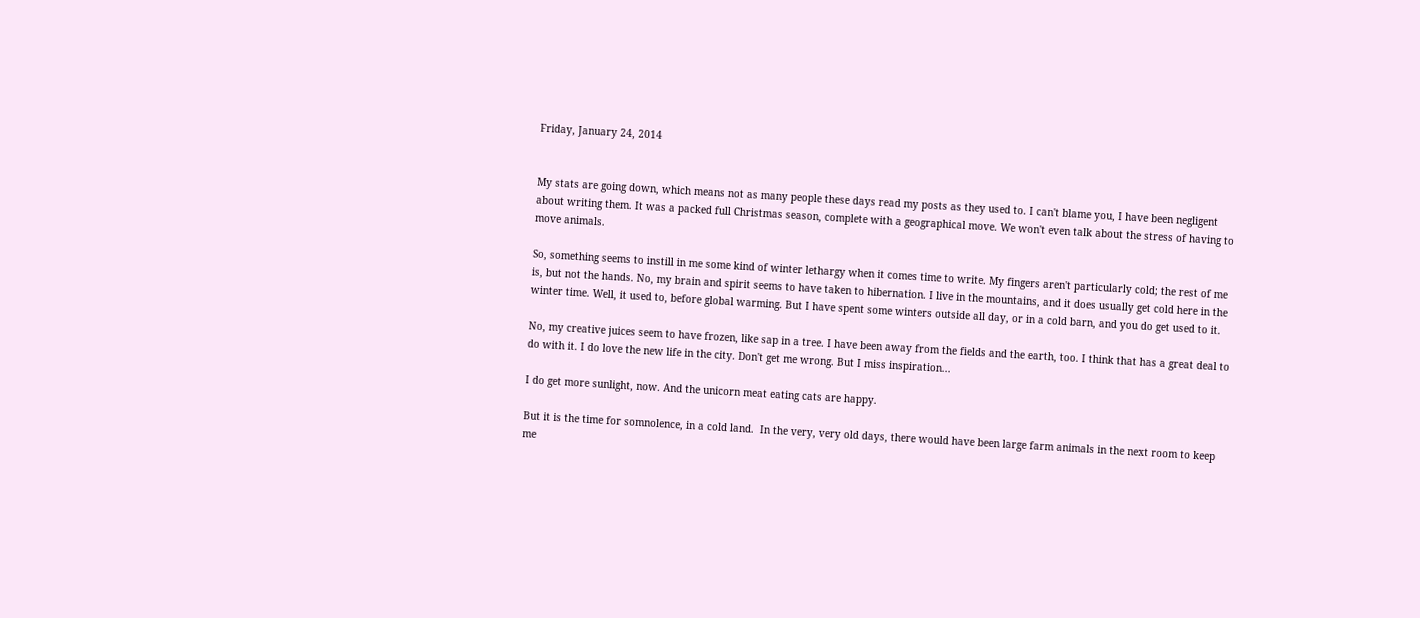Friday, January 24, 2014


My stats are going down, which means not as many people these days read my posts as they used to. I can't blame you, I have been negligent about writing them. It was a packed full Christmas season, complete with a geographical move. We won't even talk about the stress of having to move animals.

So, something seems to instill in me some kind of winter lethargy when it comes time to write. My fingers aren't particularly cold; the rest of me is, but not the hands. No, my brain and spirit seems to have taken to hibernation. I live in the mountains, and it does usually get cold here in the winter time. Well, it used to, before global warming. But I have spent some winters outside all day, or in a cold barn, and you do get used to it.

No, my creative juices seem to have frozen, like sap in a tree. I have been away from the fields and the earth, too. I think that has a great deal to do with it. I do love the new life in the city. Don't get me wrong. But I miss inspiration...

I do get more sunlight, now. And the unicorn meat eating cats are happy.

But it is the time for somnolence, in a cold land.  In the very, very old days, there would have been large farm animals in the next room to keep me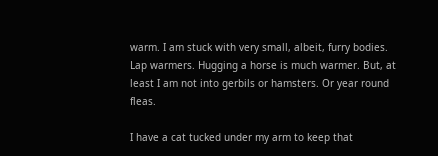warm. I am stuck with very small, albeit, furry bodies. Lap warmers. Hugging a horse is much warmer. But, at least I am not into gerbils or hamsters. Or year round fleas.

I have a cat tucked under my arm to keep that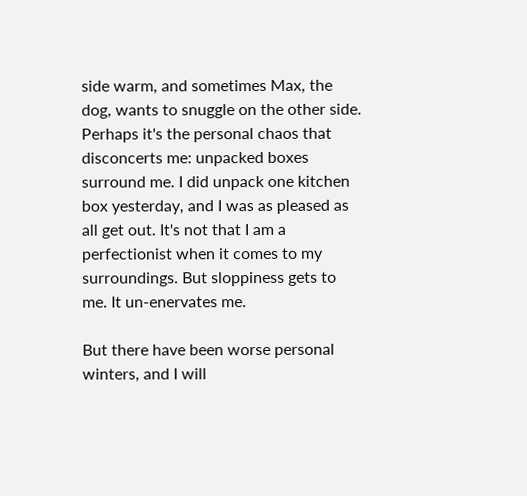side warm, and sometimes Max, the dog, wants to snuggle on the other side. Perhaps it's the personal chaos that disconcerts me: unpacked boxes surround me. I did unpack one kitchen box yesterday, and I was as pleased as all get out. It's not that I am a perfectionist when it comes to my surroundings. But sloppiness gets to me. It un-enervates me.

But there have been worse personal winters, and I will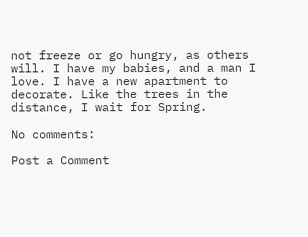not freeze or go hungry, as others will. I have my babies, and a man I love. I have a new apartment to decorate. Like the trees in the distance, I wait for Spring.

No comments:

Post a Comment